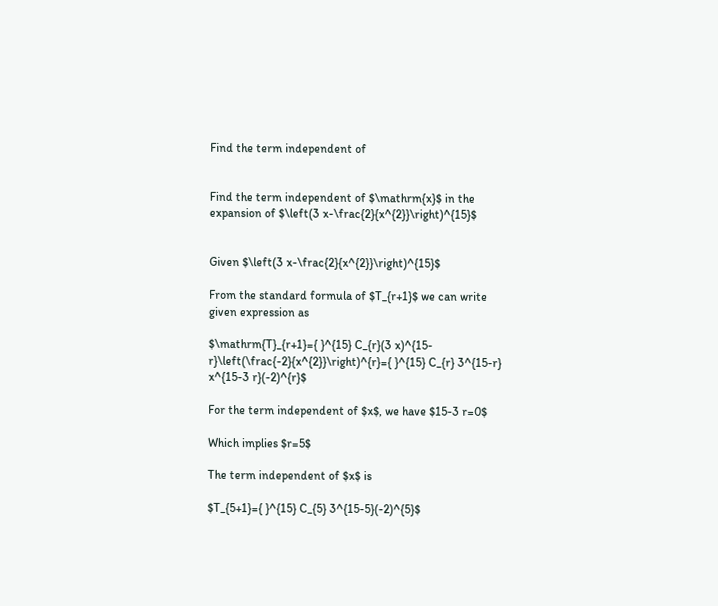Find the term independent of


Find the term independent of $\mathrm{x}$ in the expansion of $\left(3 x-\frac{2}{x^{2}}\right)^{15}$


Given $\left(3 x-\frac{2}{x^{2}}\right)^{15}$

From the standard formula of $T_{r+1}$ we can write given expression as

$\mathrm{T}_{r+1}={ }^{15} C_{r}(3 x)^{15-r}\left(\frac{-2}{x^{2}}\right)^{r}={ }^{15} C_{r} 3^{15-r} x^{15-3 r}(-2)^{r}$

For the term independent of $x$, we have $15-3 r=0$

Which implies $r=5$

The term independent of $x$ is

$T_{5+1}={ }^{15} C_{5} 3^{15-5}(-2)^{5}$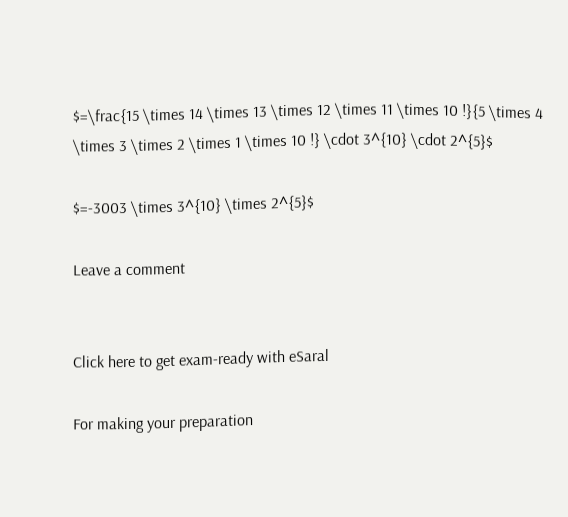$=\frac{15 \times 14 \times 13 \times 12 \times 11 \times 10 !}{5 \times 4 \times 3 \times 2 \times 1 \times 10 !} \cdot 3^{10} \cdot 2^{5}$

$=-3003 \times 3^{10} \times 2^{5}$

Leave a comment


Click here to get exam-ready with eSaral

For making your preparation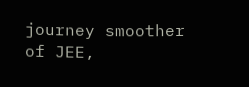journey smoother of JEE,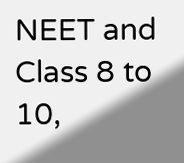NEET and Class 8 to 10,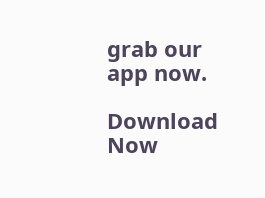grab our app now.

Download Now